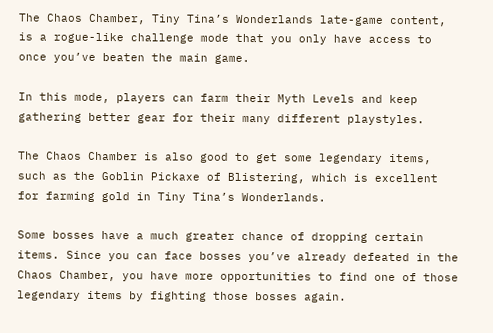The Chaos Chamber, Tiny Tina’s Wonderlands late-game content, is a rogue-like challenge mode that you only have access to once you’ve beaten the main game.

In this mode, players can farm their Myth Levels and keep gathering better gear for their many different playstyles.

The Chaos Chamber is also good to get some legendary items, such as the Goblin Pickaxe of Blistering, which is excellent for farming gold in Tiny Tina’s Wonderlands.

Some bosses have a much greater chance of dropping certain items. Since you can face bosses you’ve already defeated in the Chaos Chamber, you have more opportunities to find one of those legendary items by fighting those bosses again.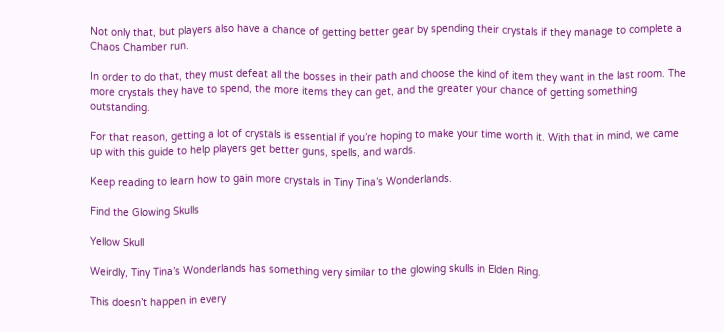Not only that, but players also have a chance of getting better gear by spending their crystals if they manage to complete a Chaos Chamber run.

In order to do that, they must defeat all the bosses in their path and choose the kind of item they want in the last room. The more crystals they have to spend, the more items they can get, and the greater your chance of getting something outstanding.

For that reason, getting a lot of crystals is essential if you’re hoping to make your time worth it. With that in mind, we came up with this guide to help players get better guns, spells, and wards.

Keep reading to learn how to gain more crystals in Tiny Tina’s Wonderlands.

Find the Glowing Skulls

Yellow Skull

Weirdly, Tiny Tina’s Wonderlands has something very similar to the glowing skulls in Elden Ring.

This doesn’t happen in every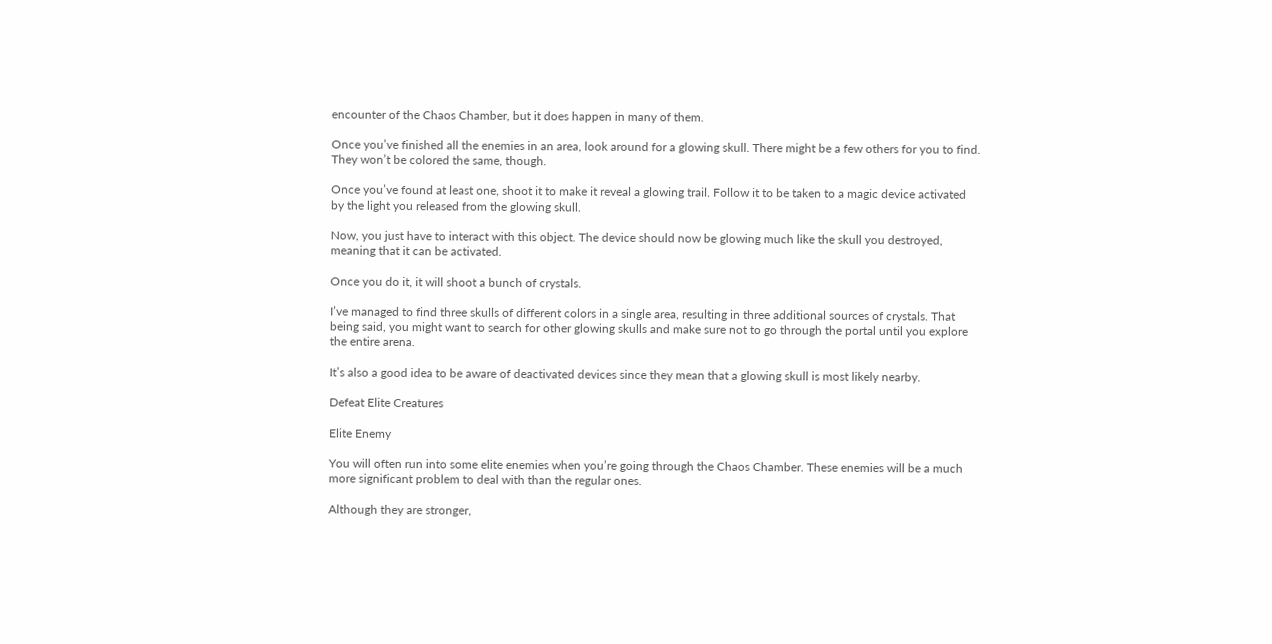encounter of the Chaos Chamber, but it does happen in many of them.

Once you’ve finished all the enemies in an area, look around for a glowing skull. There might be a few others for you to find. They won’t be colored the same, though.

Once you’ve found at least one, shoot it to make it reveal a glowing trail. Follow it to be taken to a magic device activated by the light you released from the glowing skull.

Now, you just have to interact with this object. The device should now be glowing much like the skull you destroyed, meaning that it can be activated.

Once you do it, it will shoot a bunch of crystals.

I’ve managed to find three skulls of different colors in a single area, resulting in three additional sources of crystals. That being said, you might want to search for other glowing skulls and make sure not to go through the portal until you explore the entire arena.

It’s also a good idea to be aware of deactivated devices since they mean that a glowing skull is most likely nearby.

Defeat Elite Creatures

Elite Enemy

You will often run into some elite enemies when you’re going through the Chaos Chamber. These enemies will be a much more significant problem to deal with than the regular ones.

Although they are stronger,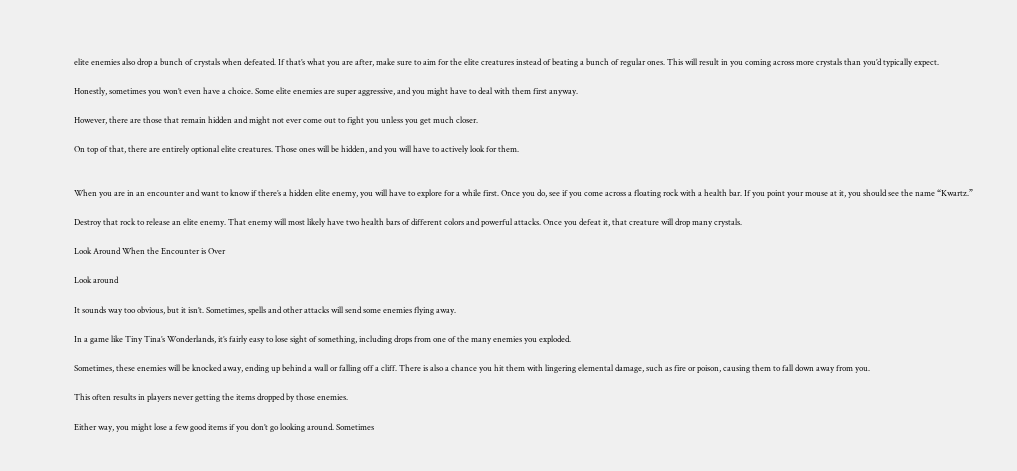elite enemies also drop a bunch of crystals when defeated. If that’s what you are after, make sure to aim for the elite creatures instead of beating a bunch of regular ones. This will result in you coming across more crystals than you’d typically expect.

Honestly, sometimes you won’t even have a choice. Some elite enemies are super aggressive, and you might have to deal with them first anyway.

However, there are those that remain hidden and might not ever come out to fight you unless you get much closer.

On top of that, there are entirely optional elite creatures. Those ones will be hidden, and you will have to actively look for them.


When you are in an encounter and want to know if there’s a hidden elite enemy, you will have to explore for a while first. Once you do, see if you come across a floating rock with a health bar. If you point your mouse at it, you should see the name “Kwartz.”

Destroy that rock to release an elite enemy. That enemy will most likely have two health bars of different colors and powerful attacks. Once you defeat it, that creature will drop many crystals.

Look Around When the Encounter is Over

Look around

It sounds way too obvious, but it isn’t. Sometimes, spells and other attacks will send some enemies flying away.

In a game like Tiny Tina’s Wonderlands, it’s fairly easy to lose sight of something, including drops from one of the many enemies you exploded.

Sometimes, these enemies will be knocked away, ending up behind a wall or falling off a cliff. There is also a chance you hit them with lingering elemental damage, such as fire or poison, causing them to fall down away from you.

This often results in players never getting the items dropped by those enemies.

Either way, you might lose a few good items if you don’t go looking around. Sometimes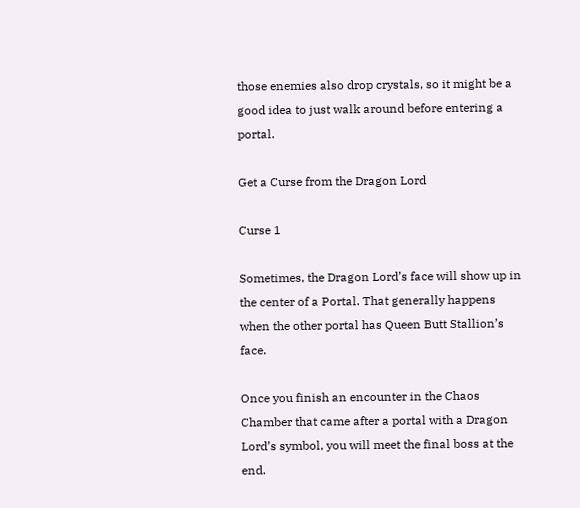those enemies also drop crystals, so it might be a good idea to just walk around before entering a portal.

Get a Curse from the Dragon Lord

Curse 1

Sometimes, the Dragon Lord’s face will show up in the center of a Portal. That generally happens when the other portal has Queen Butt Stallion’s face.

Once you finish an encounter in the Chaos Chamber that came after a portal with a Dragon Lord’s symbol, you will meet the final boss at the end.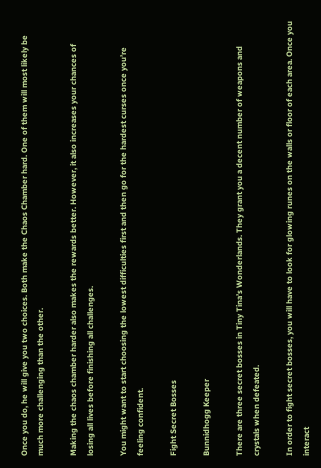Once you do, he will give you two choices. Both make the Chaos Chamber hard. One of them will most likely be much more challenging than the other.

Making the chaos chamber harder also makes the rewards better. However, it also increases your chances of losing all lives before finishing all challenges.

You might want to start choosing the lowest difficulties first and then go for the hardest curses once you’re feeling confident.

Fight Secret Bosses

Bunnidhogg Keeper

There are three secret bosses in Tiny Tina’s Wonderlands. They grant you a decent number of weapons and crystals when defeated.

In order to fight secret bosses, you will have to look for glowing runes on the walls or floor of each area. Once you interact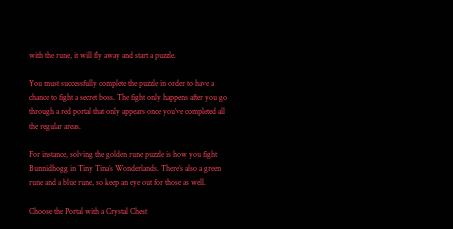with the rune, it will fly away and start a puzzle.

You must successfully complete the puzzle in order to have a chance to fight a secret boss. The fight only happens after you go through a red portal that only appears once you’ve completed all the regular areas.

For instance, solving the golden rune puzzle is how you fight Bunnidhogg in Tiny Tina’s Wonderlands. There’s also a green rune and a blue rune, so keep an eye out for those as well.

Choose the Portal with a Crystal Chest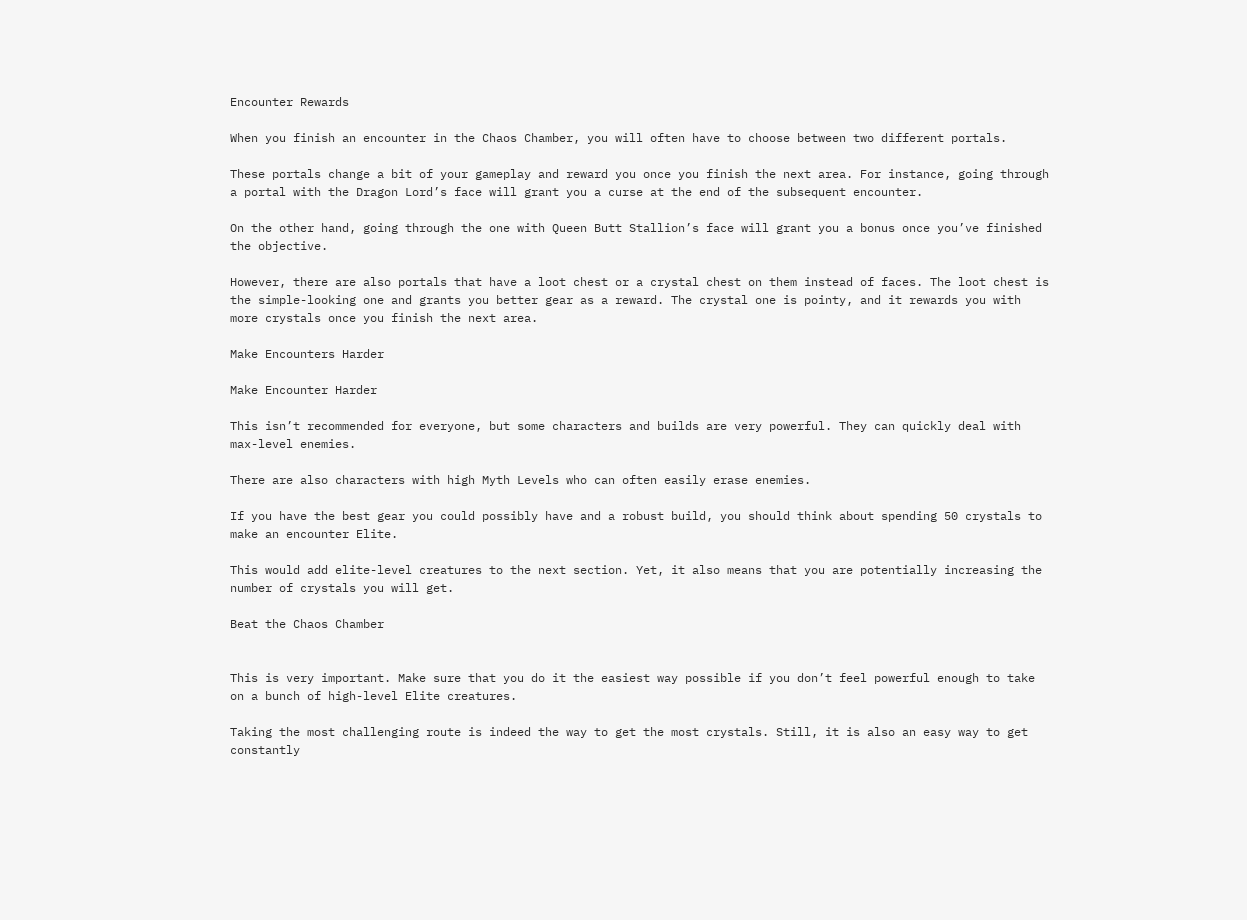Encounter Rewards

When you finish an encounter in the Chaos Chamber, you will often have to choose between two different portals.

These portals change a bit of your gameplay and reward you once you finish the next area. For instance, going through a portal with the Dragon Lord’s face will grant you a curse at the end of the subsequent encounter.

On the other hand, going through the one with Queen Butt Stallion’s face will grant you a bonus once you’ve finished the objective.

However, there are also portals that have a loot chest or a crystal chest on them instead of faces. The loot chest is the simple-looking one and grants you better gear as a reward. The crystal one is pointy, and it rewards you with more crystals once you finish the next area.

Make Encounters Harder

Make Encounter Harder

This isn’t recommended for everyone, but some characters and builds are very powerful. They can quickly deal with max-level enemies.

There are also characters with high Myth Levels who can often easily erase enemies.

If you have the best gear you could possibly have and a robust build, you should think about spending 50 crystals to make an encounter Elite.

This would add elite-level creatures to the next section. Yet, it also means that you are potentially increasing the number of crystals you will get.

Beat the Chaos Chamber


This is very important. Make sure that you do it the easiest way possible if you don’t feel powerful enough to take on a bunch of high-level Elite creatures.

Taking the most challenging route is indeed the way to get the most crystals. Still, it is also an easy way to get constantly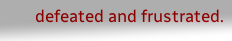defeated and frustrated.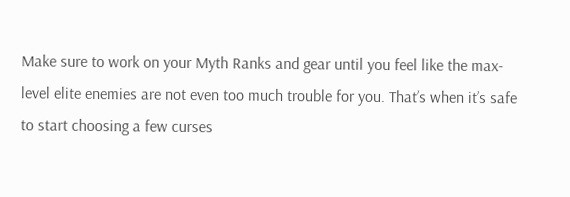Make sure to work on your Myth Ranks and gear until you feel like the max-level elite enemies are not even too much trouble for you. That’s when it’s safe to start choosing a few curses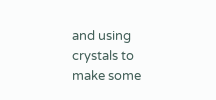and using crystals to make some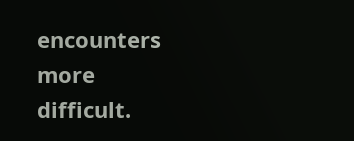encounters more difficult.